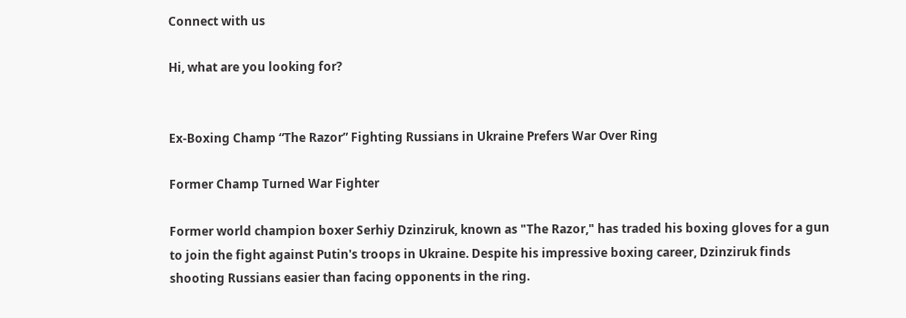Connect with us

Hi, what are you looking for?


Ex-Boxing Champ “The Razor” Fighting Russians in Ukraine Prefers War Over Ring

Former Champ Turned War Fighter

Former world champion boxer Serhiy Dzinziruk, known as "The Razor," has traded his boxing gloves for a gun to join the fight against Putin's troops in Ukraine. Despite his impressive boxing career, Dzinziruk finds shooting Russians easier than facing opponents in the ring.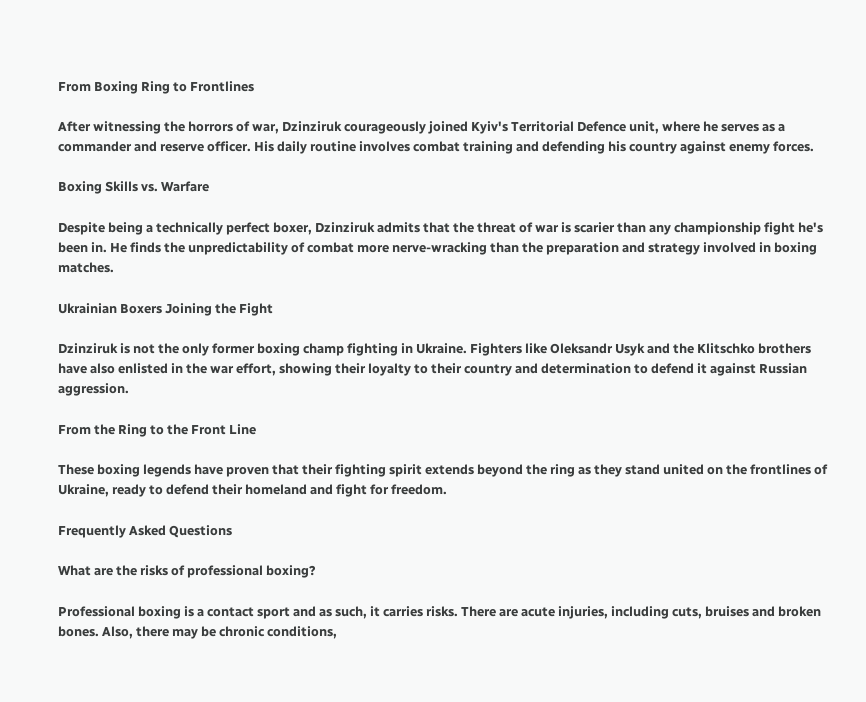From Boxing Ring to Frontlines

After witnessing the horrors of war, Dzinziruk courageously joined Kyiv's Territorial Defence unit, where he serves as a commander and reserve officer. His daily routine involves combat training and defending his country against enemy forces.

Boxing Skills vs. Warfare

Despite being a technically perfect boxer, Dzinziruk admits that the threat of war is scarier than any championship fight he's been in. He finds the unpredictability of combat more nerve-wracking than the preparation and strategy involved in boxing matches.

Ukrainian Boxers Joining the Fight

Dzinziruk is not the only former boxing champ fighting in Ukraine. Fighters like Oleksandr Usyk and the Klitschko brothers have also enlisted in the war effort, showing their loyalty to their country and determination to defend it against Russian aggression.

From the Ring to the Front Line

These boxing legends have proven that their fighting spirit extends beyond the ring as they stand united on the frontlines of Ukraine, ready to defend their homeland and fight for freedom.

Frequently Asked Questions

What are the risks of professional boxing?

Professional boxing is a contact sport and as such, it carries risks. There are acute injuries, including cuts, bruises and broken bones. Also, there may be chronic conditions,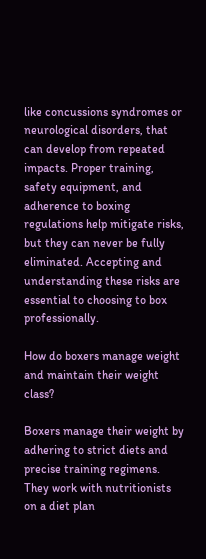like concussions syndromes or neurological disorders, that can develop from repeated impacts. Proper training, safety equipment, and adherence to boxing regulations help mitigate risks, but they can never be fully eliminated. Accepting and understanding these risks are essential to choosing to box professionally.

How do boxers manage weight and maintain their weight class?

Boxers manage their weight by adhering to strict diets and precise training regimens. They work with nutritionists on a diet plan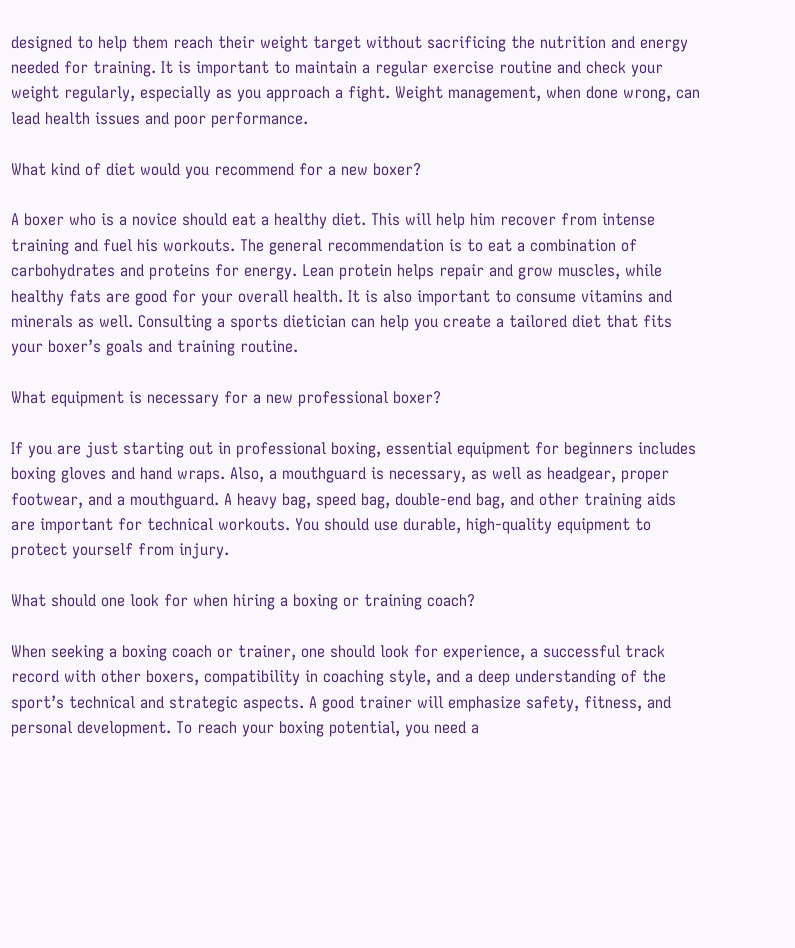designed to help them reach their weight target without sacrificing the nutrition and energy needed for training. It is important to maintain a regular exercise routine and check your weight regularly, especially as you approach a fight. Weight management, when done wrong, can lead health issues and poor performance.

What kind of diet would you recommend for a new boxer?

A boxer who is a novice should eat a healthy diet. This will help him recover from intense training and fuel his workouts. The general recommendation is to eat a combination of carbohydrates and proteins for energy. Lean protein helps repair and grow muscles, while healthy fats are good for your overall health. It is also important to consume vitamins and minerals as well. Consulting a sports dietician can help you create a tailored diet that fits your boxer’s goals and training routine.

What equipment is necessary for a new professional boxer?

If you are just starting out in professional boxing, essential equipment for beginners includes boxing gloves and hand wraps. Also, a mouthguard is necessary, as well as headgear, proper footwear, and a mouthguard. A heavy bag, speed bag, double-end bag, and other training aids are important for technical workouts. You should use durable, high-quality equipment to protect yourself from injury.

What should one look for when hiring a boxing or training coach?

When seeking a boxing coach or trainer, one should look for experience, a successful track record with other boxers, compatibility in coaching style, and a deep understanding of the sport’s technical and strategic aspects. A good trainer will emphasize safety, fitness, and personal development. To reach your boxing potential, you need a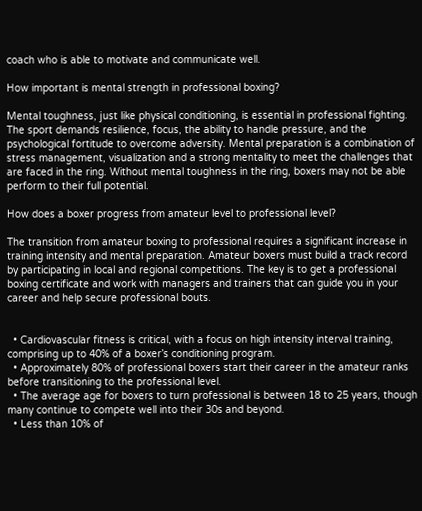coach who is able to motivate and communicate well.

How important is mental strength in professional boxing?

Mental toughness, just like physical conditioning, is essential in professional fighting. The sport demands resilience, focus, the ability to handle pressure, and the psychological fortitude to overcome adversity. Mental preparation is a combination of stress management, visualization and a strong mentality to meet the challenges that are faced in the ring. Without mental toughness in the ring, boxers may not be able perform to their full potential.

How does a boxer progress from amateur level to professional level?

The transition from amateur boxing to professional requires a significant increase in training intensity and mental preparation. Amateur boxers must build a track record by participating in local and regional competitions. The key is to get a professional boxing certificate and work with managers and trainers that can guide you in your career and help secure professional bouts.


  • Cardiovascular fitness is critical, with a focus on high intensity interval training, comprising up to 40% of a boxer’s conditioning program.
  • Approximately 80% of professional boxers start their career in the amateur ranks before transitioning to the professional level.
  • The average age for boxers to turn professional is between 18 to 25 years, though many continue to compete well into their 30s and beyond.
  • Less than 10% of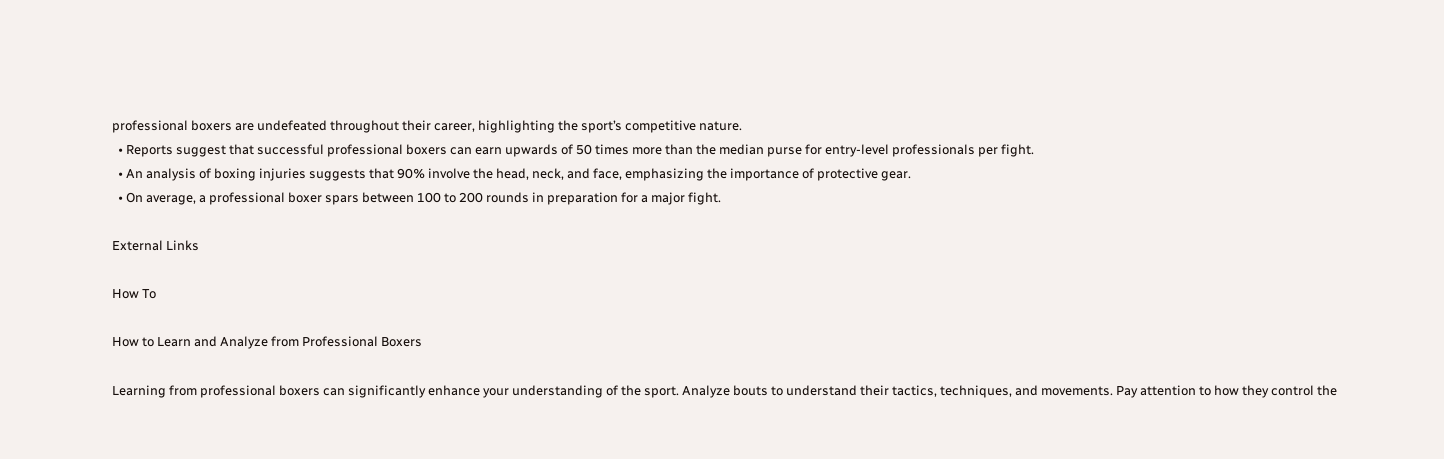professional boxers are undefeated throughout their career, highlighting the sport’s competitive nature.
  • Reports suggest that successful professional boxers can earn upwards of 50 times more than the median purse for entry-level professionals per fight.
  • An analysis of boxing injuries suggests that 90% involve the head, neck, and face, emphasizing the importance of protective gear.
  • On average, a professional boxer spars between 100 to 200 rounds in preparation for a major fight.

External Links

How To

How to Learn and Analyze from Professional Boxers

Learning from professional boxers can significantly enhance your understanding of the sport. Analyze bouts to understand their tactics, techniques, and movements. Pay attention to how they control the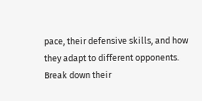pace, their defensive skills, and how they adapt to different opponents. Break down their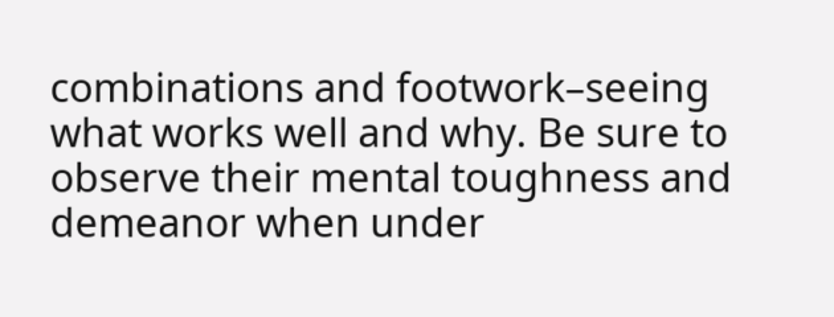combinations and footwork–seeing what works well and why. Be sure to observe their mental toughness and demeanor when under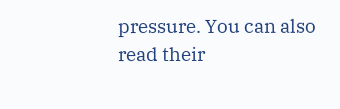pressure. You can also read their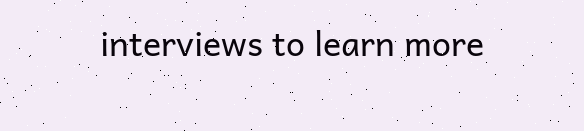interviews to learn more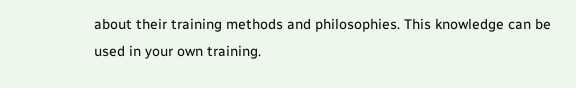about their training methods and philosophies. This knowledge can be used in your own training.